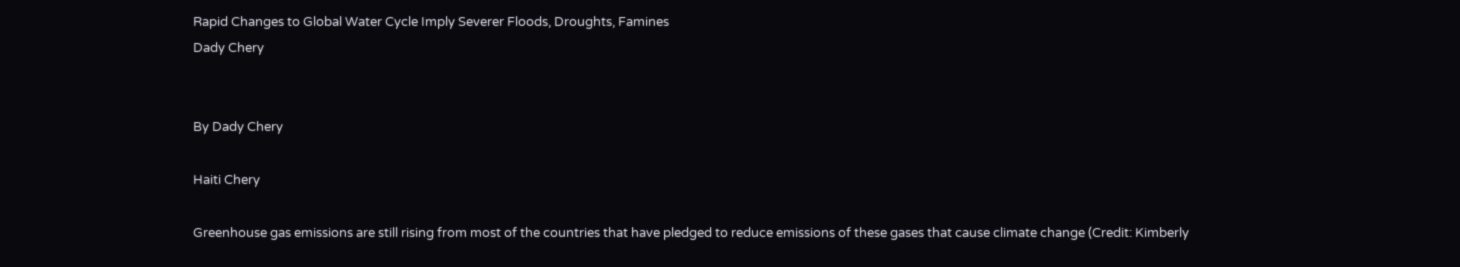Rapid Changes to Global Water Cycle Imply Severer Floods, Droughts, Famines
Dady Chery


By Dady Chery

Haiti Chery

Greenhouse gas emissions are still rising from most of the countries that have pledged to reduce emissions of these gases that cause climate change (Credit: Kimberly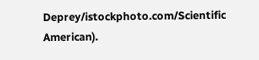Deprey/istockphoto.com/Scientific American).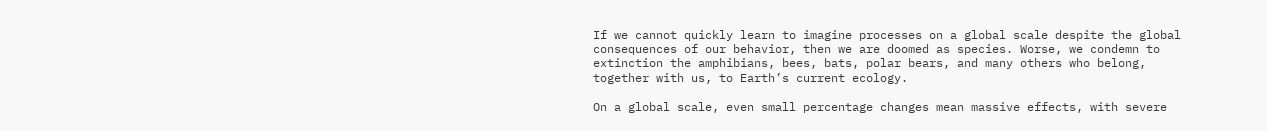If we cannot quickly learn to imagine processes on a global scale despite the global consequences of our behavior, then we are doomed as species. Worse, we condemn to extinction the amphibians, bees, bats, polar bears, and many others who belong, together with us, to Earth’s current ecology.

On a global scale, even small percentage changes mean massive effects, with severe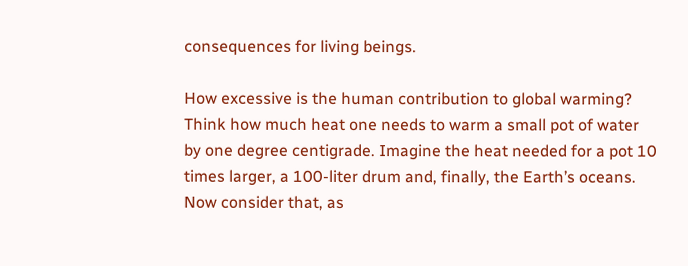consequences for living beings.

How excessive is the human contribution to global warming? Think how much heat one needs to warm a small pot of water by one degree centigrade. Imagine the heat needed for a pot 10 times larger, a 100-liter drum and, finally, the Earth’s oceans. Now consider that, as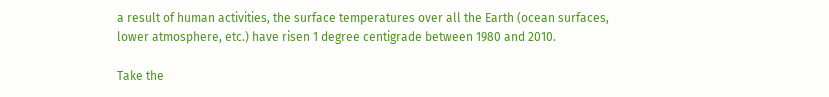a result of human activities, the surface temperatures over all the Earth (ocean surfaces, lower atmosphere, etc.) have risen 1 degree centigrade between 1980 and 2010.

Take the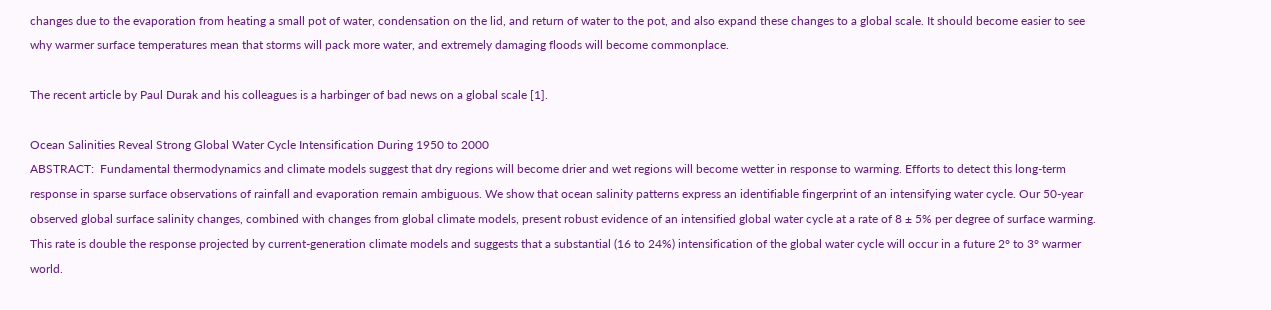changes due to the evaporation from heating a small pot of water, condensation on the lid, and return of water to the pot, and also expand these changes to a global scale. It should become easier to see why warmer surface temperatures mean that storms will pack more water, and extremely damaging floods will become commonplace.

The recent article by Paul Durak and his colleagues is a harbinger of bad news on a global scale [1].

Ocean Salinities Reveal Strong Global Water Cycle Intensification During 1950 to 2000
ABSTRACT:  Fundamental thermodynamics and climate models suggest that dry regions will become drier and wet regions will become wetter in response to warming. Efforts to detect this long-term response in sparse surface observations of rainfall and evaporation remain ambiguous. We show that ocean salinity patterns express an identifiable fingerprint of an intensifying water cycle. Our 50-year observed global surface salinity changes, combined with changes from global climate models, present robust evidence of an intensified global water cycle at a rate of 8 ± 5% per degree of surface warming. This rate is double the response projected by current-generation climate models and suggests that a substantial (16 to 24%) intensification of the global water cycle will occur in a future 2° to 3° warmer world.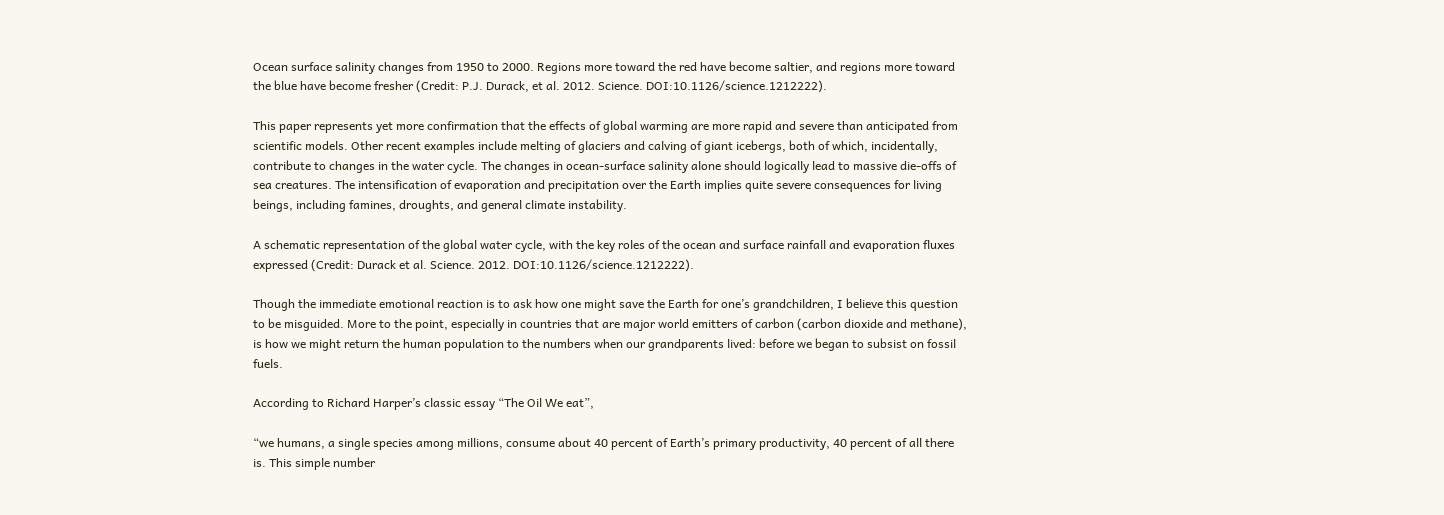Ocean surface salinity changes from 1950 to 2000. Regions more toward the red have become saltier, and regions more toward the blue have become fresher (Credit: P.J. Durack, et al. 2012. Science. DOI:10.1126/science.1212222).

This paper represents yet more confirmation that the effects of global warming are more rapid and severe than anticipated from scientific models. Other recent examples include melting of glaciers and calving of giant icebergs, both of which, incidentally, contribute to changes in the water cycle. The changes in ocean-surface salinity alone should logically lead to massive die-offs of sea creatures. The intensification of evaporation and precipitation over the Earth implies quite severe consequences for living beings, including famines, droughts, and general climate instability.

A schematic representation of the global water cycle, with the key roles of the ocean and surface rainfall and evaporation fluxes expressed (Credit: Durack et al. Science. 2012. DOI:10.1126/science.1212222).

Though the immediate emotional reaction is to ask how one might save the Earth for one’s grandchildren, I believe this question to be misguided. More to the point, especially in countries that are major world emitters of carbon (carbon dioxide and methane),  is how we might return the human population to the numbers when our grandparents lived: before we began to subsist on fossil fuels.

According to Richard Harper’s classic essay “The Oil We eat”,

“we humans, a single species among millions, consume about 40 percent of Earth’s primary productivity, 40 percent of all there is. This simple number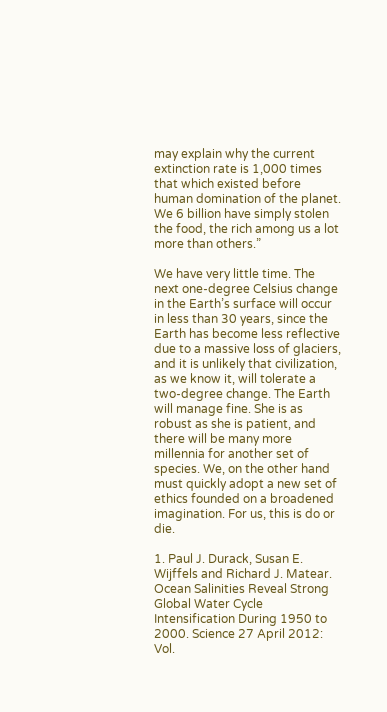may explain why the current extinction rate is 1,000 times that which existed before human domination of the planet. We 6 billion have simply stolen the food, the rich among us a lot more than others.”

We have very little time. The next one-degree Celsius change in the Earth’s surface will occur in less than 30 years, since the Earth has become less reflective due to a massive loss of glaciers, and it is unlikely that civilization, as we know it, will tolerate a two-degree change. The Earth will manage fine. She is as robust as she is patient, and there will be many more millennia for another set of species. We, on the other hand must quickly adopt a new set of ethics founded on a broadened imagination. For us, this is do or die.

1. Paul J. Durack, Susan E. Wijffels and Richard J. Matear. Ocean Salinities Reveal Strong Global Water Cycle Intensification During 1950 to 2000. Science 27 April 2012: Vol.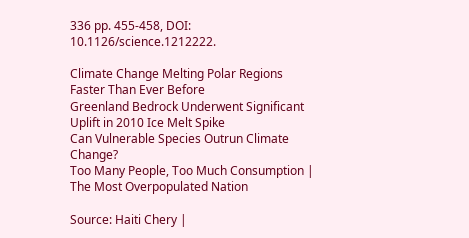336 pp. 455-458, DOI: 10.1126/science.1212222.

Climate Change Melting Polar Regions Faster Than Ever Before
Greenland Bedrock Underwent Significant Uplift in 2010 Ice Melt Spike
Can Vulnerable Species Outrun Climate Change?
Too Many People, Too Much Consumption | The Most Overpopulated Nation

Source: Haiti Chery |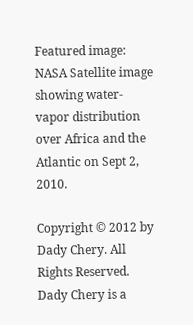Featured image: NASA Satellite image showing water-vapor distribution over Africa and the Atlantic on Sept 2, 2010.

Copyright © 2012 by Dady Chery. All Rights Reserved. Dady Chery is a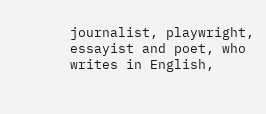journalist, playwright, essayist and poet, who writes in English,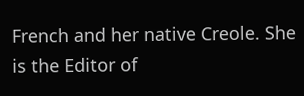French and her native Creole. She is the Editor of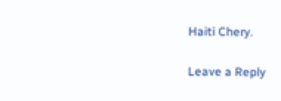Haiti Chery.

Leave a Reply